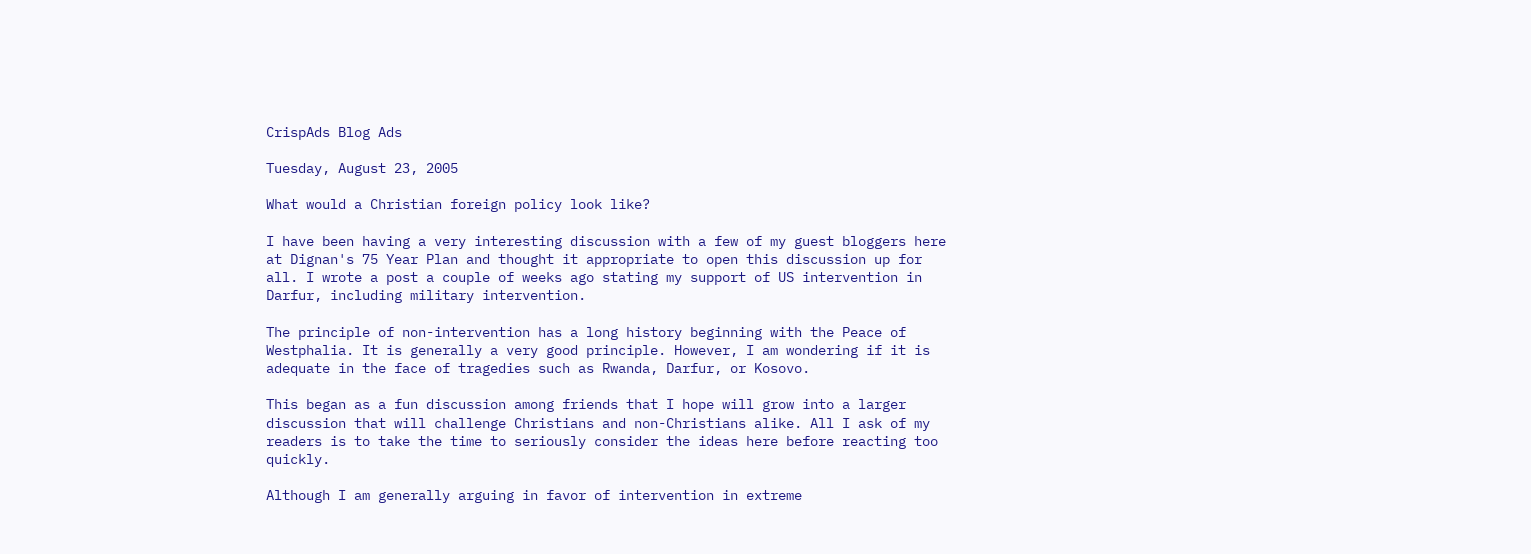CrispAds Blog Ads

Tuesday, August 23, 2005

What would a Christian foreign policy look like?

I have been having a very interesting discussion with a few of my guest bloggers here at Dignan's 75 Year Plan and thought it appropriate to open this discussion up for all. I wrote a post a couple of weeks ago stating my support of US intervention in Darfur, including military intervention.

The principle of non-intervention has a long history beginning with the Peace of Westphalia. It is generally a very good principle. However, I am wondering if it is adequate in the face of tragedies such as Rwanda, Darfur, or Kosovo.

This began as a fun discussion among friends that I hope will grow into a larger discussion that will challenge Christians and non-Christians alike. All I ask of my readers is to take the time to seriously consider the ideas here before reacting too quickly.

Although I am generally arguing in favor of intervention in extreme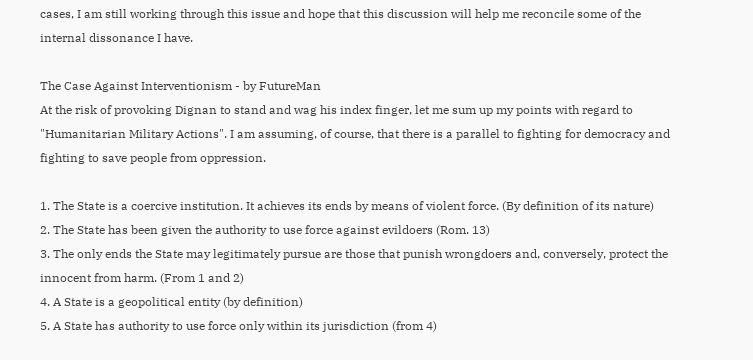cases, I am still working through this issue and hope that this discussion will help me reconcile some of the internal dissonance I have.

The Case Against Interventionism - by FutureMan
At the risk of provoking Dignan to stand and wag his index finger, let me sum up my points with regard to "Humanitarian Military Actions". I am assuming, of course, that there is a parallel to fighting for democracy and fighting to save people from oppression.

1. The State is a coercive institution. It achieves its ends by means of violent force. (By definition of its nature)
2. The State has been given the authority to use force against evildoers (Rom. 13)
3. The only ends the State may legitimately pursue are those that punish wrongdoers and, conversely, protect the innocent from harm. (From 1 and 2)
4. A State is a geopolitical entity (by definition)
5. A State has authority to use force only within its jurisdiction (from 4)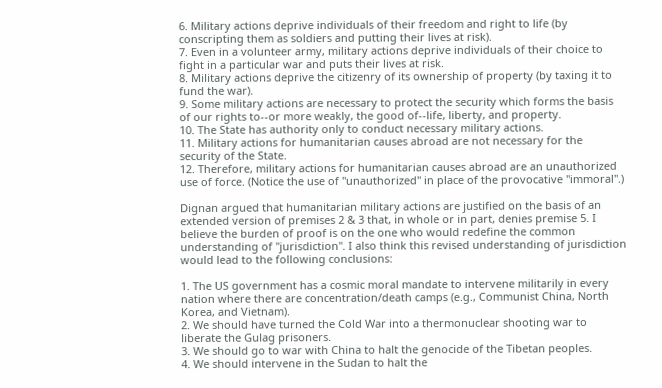6. Military actions deprive individuals of their freedom and right to life (by conscripting them as soldiers and putting their lives at risk).
7. Even in a volunteer army, military actions deprive individuals of their choice to fight in a particular war and puts their lives at risk.
8. Military actions deprive the citizenry of its ownership of property (by taxing it to fund the war).
9. Some military actions are necessary to protect the security which forms the basis of our rights to--or more weakly, the good of--life, liberty, and property.
10. The State has authority only to conduct necessary military actions.
11. Military actions for humanitarian causes abroad are not necessary for the security of the State.
12. Therefore, military actions for humanitarian causes abroad are an unauthorized use of force. (Notice the use of "unauthorized" in place of the provocative "immoral".)

Dignan argued that humanitarian military actions are justified on the basis of an extended version of premises 2 & 3 that, in whole or in part, denies premise 5. I believe the burden of proof is on the one who would redefine the common understanding of "jurisdiction". I also think this revised understanding of jurisdiction would lead to the following conclusions:

1. The US government has a cosmic moral mandate to intervene militarily in every nation where there are concentration/death camps (e.g., Communist China, North Korea, and Vietnam).
2. We should have turned the Cold War into a thermonuclear shooting war to liberate the Gulag prisoners.
3. We should go to war with China to halt the genocide of the Tibetan peoples.
4. We should intervene in the Sudan to halt the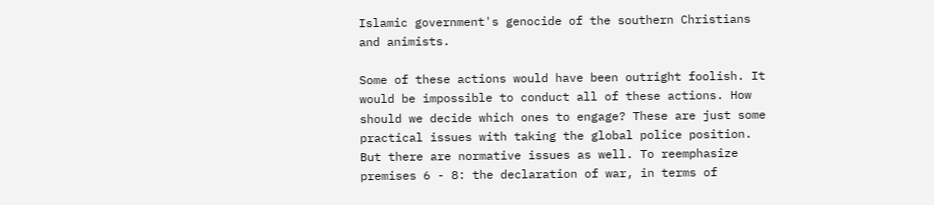Islamic government's genocide of the southern Christians and animists.

Some of these actions would have been outright foolish. It would be impossible to conduct all of these actions. How should we decide which ones to engage? These are just some practical issues with taking the global police position. But there are normative issues as well. To reemphasize premises 6 - 8: the declaration of war, in terms of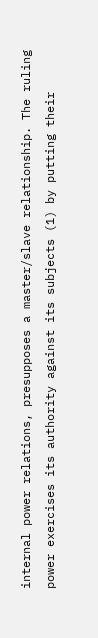internal power relations, presupposes a master/slave relationship. The ruling power exercises its authority against its subjects (1) by putting their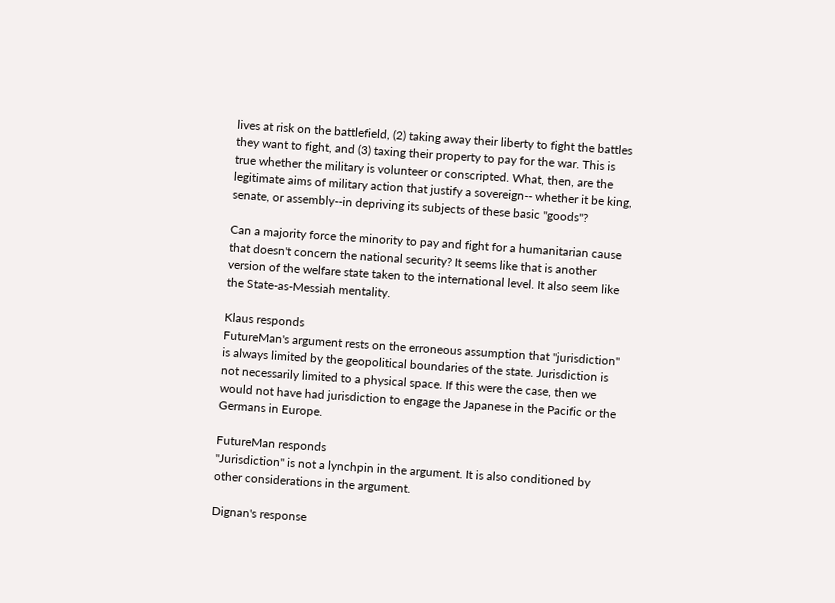lives at risk on the battlefield, (2) taking away their liberty to fight the battles they want to fight, and (3) taxing their property to pay for the war. This is true whether the military is volunteer or conscripted. What, then, are the legitimate aims of military action that justify a sovereign-- whether it be king, senate, or assembly--in depriving its subjects of these basic "goods"?

Can a majority force the minority to pay and fight for a humanitarian cause that doesn't concern the national security? It seems like that is another version of the welfare state taken to the international level. It also seem like the State-as-Messiah mentality.

Klaus responds
FutureMan's argument rests on the erroneous assumption that "jurisdiction" is always limited by the geopolitical boundaries of the state. Jurisdiction is not necessarily limited to a physical space. If this were the case, then we would not have had jurisdiction to engage the Japanese in the Pacific or the Germans in Europe.

FutureMan responds
"Jurisdiction" is not a lynchpin in the argument. It is also conditioned by other considerations in the argument.

Dignan's response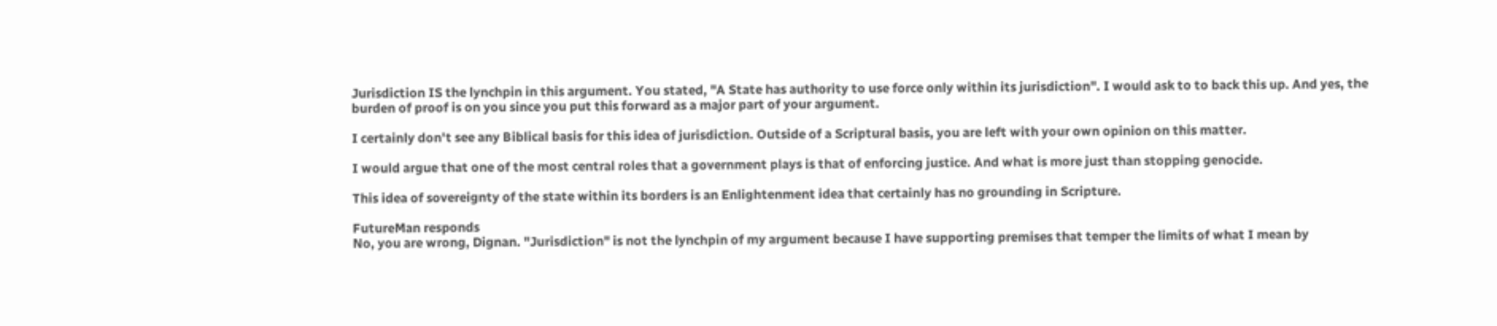Jurisdiction IS the lynchpin in this argument. You stated, "A State has authority to use force only within its jurisdiction". I would ask to to back this up. And yes, the burden of proof is on you since you put this forward as a major part of your argument.

I certainly don't see any Biblical basis for this idea of jurisdiction. Outside of a Scriptural basis, you are left with your own opinion on this matter.

I would argue that one of the most central roles that a government plays is that of enforcing justice. And what is more just than stopping genocide.

This idea of sovereignty of the state within its borders is an Enlightenment idea that certainly has no grounding in Scripture.

FutureMan responds
No, you are wrong, Dignan. "Jurisdiction" is not the lynchpin of my argument because I have supporting premises that temper the limits of what I mean by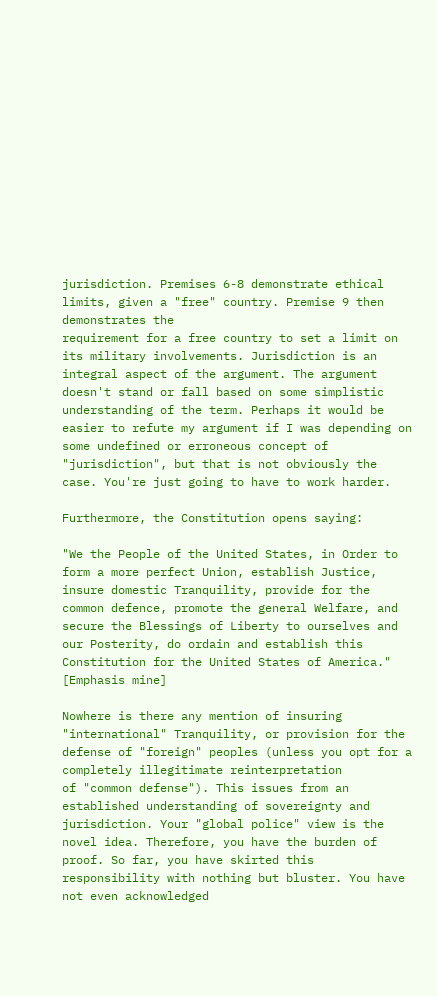jurisdiction. Premises 6-8 demonstrate ethical limits, given a "free" country. Premise 9 then demonstrates the
requirement for a free country to set a limit on its military involvements. Jurisdiction is an integral aspect of the argument. The argument doesn't stand or fall based on some simplistic
understanding of the term. Perhaps it would be easier to refute my argument if I was depending on some undefined or erroneous concept of "jurisdiction", but that is not obviously the case. You're just going to have to work harder.

Furthermore, the Constitution opens saying:

"We the People of the United States, in Order to form a more perfect Union, establish Justice, insure domestic Tranquility, provide for the common defence, promote the general Welfare, and secure the Blessings of Liberty to ourselves and our Posterity, do ordain and establish this Constitution for the United States of America." [Emphasis mine]

Nowhere is there any mention of insuring "international" Tranquility, or provision for the defense of "foreign" peoples (unless you opt for a completely illegitimate reinterpretation
of "common defense"). This issues from an established understanding of sovereignty and jurisdiction. Your "global police" view is the novel idea. Therefore, you have the burden of proof. So far, you have skirted this responsibility with nothing but bluster. You have not even acknowledged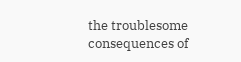the troublesome consequences of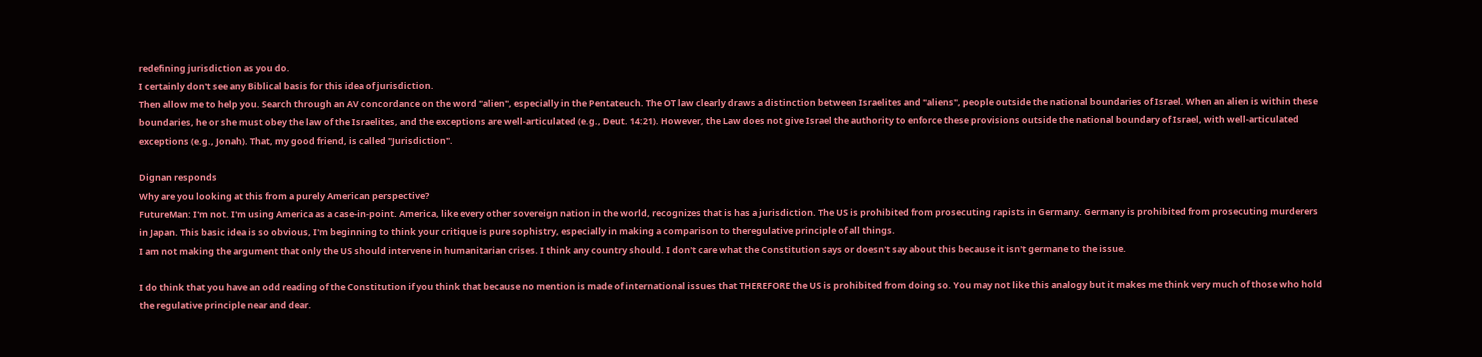redefining jurisdiction as you do.
I certainly don't see any Biblical basis for this idea of jurisdiction.
Then allow me to help you. Search through an AV concordance on the word "alien", especially in the Pentateuch. The OT law clearly draws a distinction between Israelites and "aliens", people outside the national boundaries of Israel. When an alien is within these boundaries, he or she must obey the law of the Israelites, and the exceptions are well-articulated (e.g., Deut. 14:21). However, the Law does not give Israel the authority to enforce these provisions outside the national boundary of Israel, with well-articulated exceptions (e.g., Jonah). That, my good friend, is called "Jurisdiction".

Dignan responds
Why are you looking at this from a purely American perspective?
FutureMan: I'm not. I'm using America as a case-in-point. America, like every other sovereign nation in the world, recognizes that is has a jurisdiction. The US is prohibited from prosecuting rapists in Germany. Germany is prohibited from prosecuting murderers in Japan. This basic idea is so obvious, I'm beginning to think your critique is pure sophistry, especially in making a comparison to theregulative principle of all things.
I am not making the argument that only the US should intervene in humanitarian crises. I think any country should. I don't care what the Constitution says or doesn't say about this because it isn't germane to the issue.

I do think that you have an odd reading of the Constitution if you think that because no mention is made of international issues that THEREFORE the US is prohibited from doing so. You may not like this analogy but it makes me think very much of those who hold the regulative principle near and dear.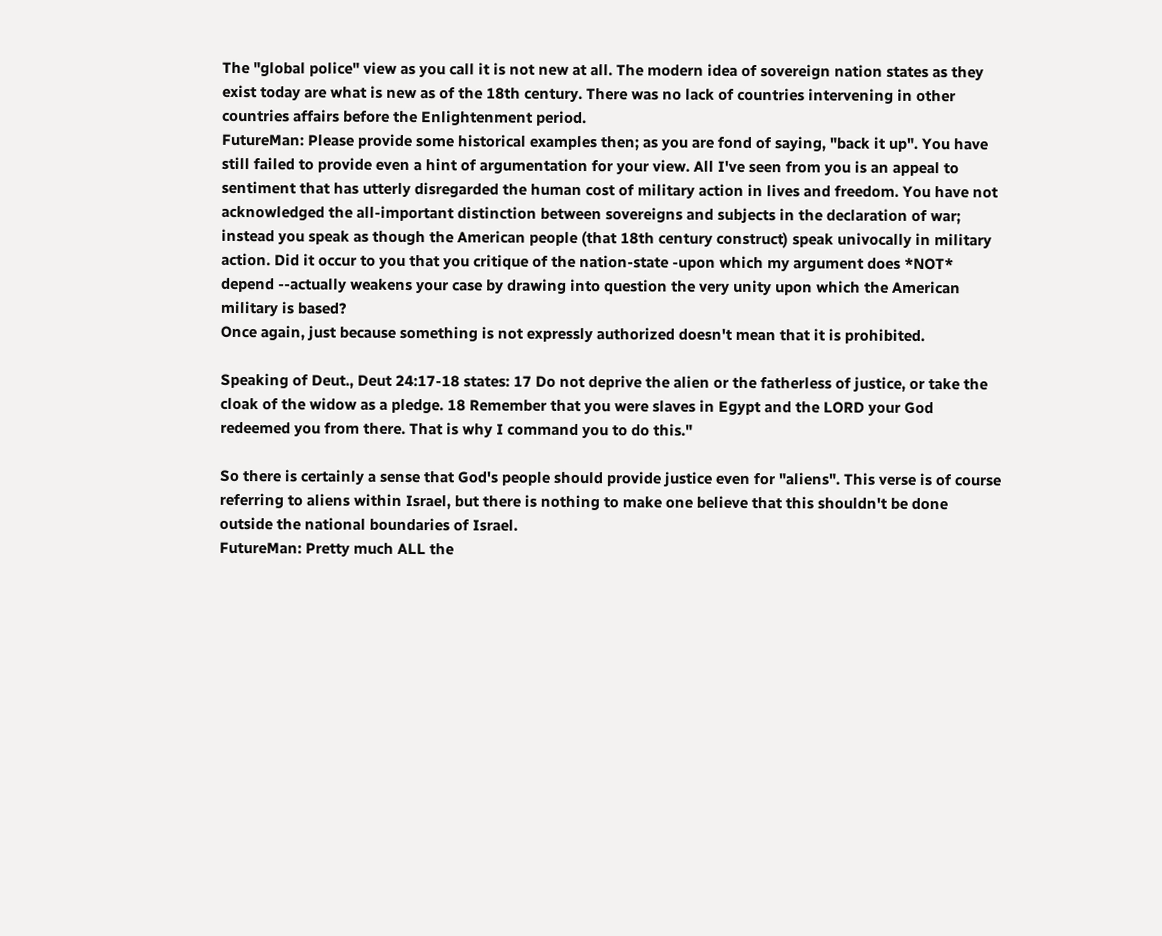The "global police" view as you call it is not new at all. The modern idea of sovereign nation states as they exist today are what is new as of the 18th century. There was no lack of countries intervening in other countries affairs before the Enlightenment period.
FutureMan: Please provide some historical examples then; as you are fond of saying, "back it up". You have still failed to provide even a hint of argumentation for your view. All I've seen from you is an appeal to sentiment that has utterly disregarded the human cost of military action in lives and freedom. You have not acknowledged the all-important distinction between sovereigns and subjects in the declaration of war; instead you speak as though the American people (that 18th century construct) speak univocally in military action. Did it occur to you that you critique of the nation-state -upon which my argument does *NOT* depend --actually weakens your case by drawing into question the very unity upon which the American military is based?
Once again, just because something is not expressly authorized doesn't mean that it is prohibited.

Speaking of Deut., Deut 24:17-18 states: 17 Do not deprive the alien or the fatherless of justice, or take the cloak of the widow as a pledge. 18 Remember that you were slaves in Egypt and the LORD your God redeemed you from there. That is why I command you to do this."

So there is certainly a sense that God's people should provide justice even for "aliens". This verse is of course referring to aliens within Israel, but there is nothing to make one believe that this shouldn't be done outside the national boundaries of Israel.
FutureMan: Pretty much ALL the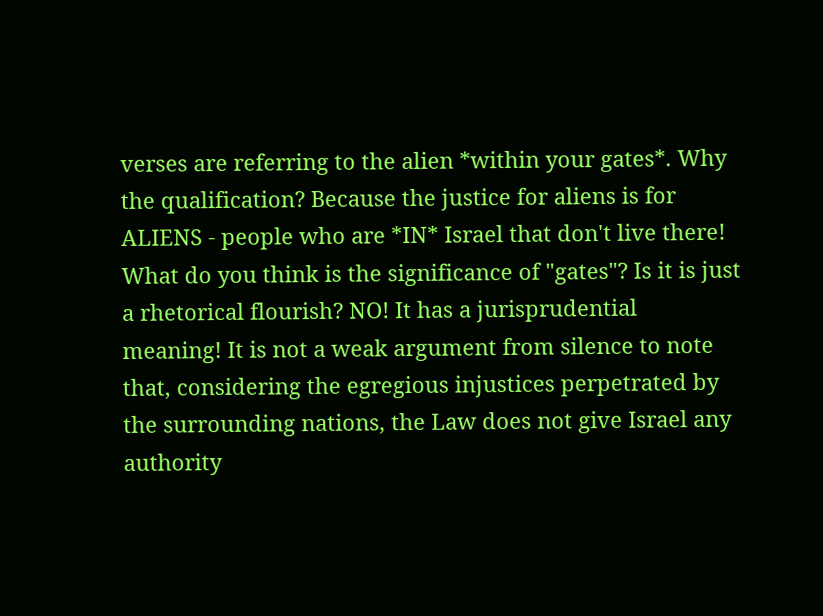verses are referring to the alien *within your gates*. Why the qualification? Because the justice for aliens is for ALIENS - people who are *IN* Israel that don't live there! What do you think is the significance of "gates"? Is it is just a rhetorical flourish? NO! It has a jurisprudential meaning! It is not a weak argument from silence to note that, considering the egregious injustices perpetrated by the surrounding nations, the Law does not give Israel any authority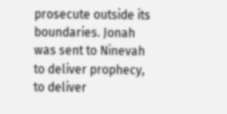prosecute outside its boundaries. Jonah was sent to Ninevah to deliver prophecy, to deliver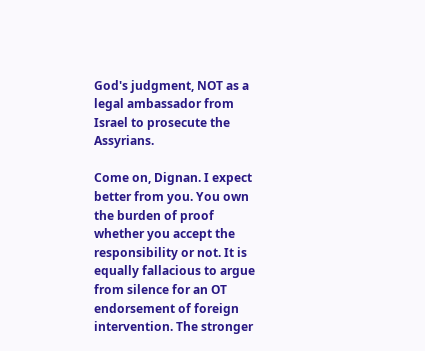God's judgment, NOT as a legal ambassador from Israel to prosecute the Assyrians.

Come on, Dignan. I expect better from you. You own the burden of proof whether you accept the responsibility or not. It is equally fallacious to argue from silence for an OT endorsement of foreign intervention. The stronger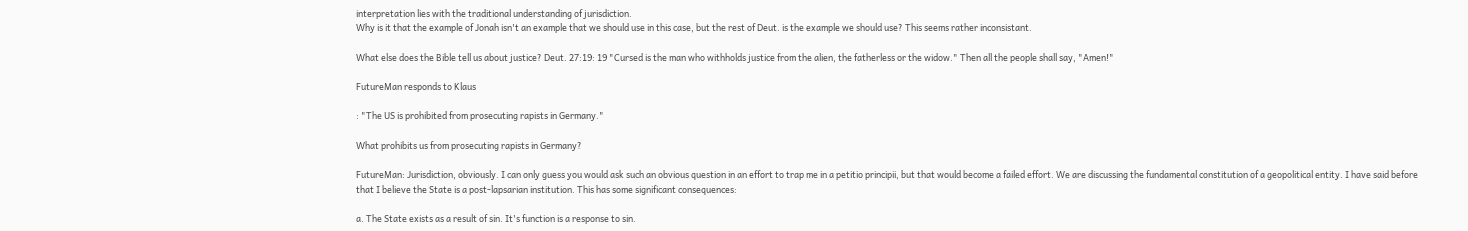interpretation lies with the traditional understanding of jurisdiction.
Why is it that the example of Jonah isn't an example that we should use in this case, but the rest of Deut. is the example we should use? This seems rather inconsistant.

What else does the Bible tell us about justice? Deut. 27:19: 19 "Cursed is the man who withholds justice from the alien, the fatherless or the widow." Then all the people shall say, "Amen!"

FutureMan responds to Klaus

: "The US is prohibited from prosecuting rapists in Germany."

What prohibits us from prosecuting rapists in Germany?

FutureMan: Jurisdiction, obviously. I can only guess you would ask such an obvious question in an effort to trap me in a petitio principii, but that would become a failed effort. We are discussing the fundamental constitution of a geopolitical entity. I have said before that I believe the State is a post-lapsarian institution. This has some significant consequences:

a. The State exists as a result of sin. It's function is a response to sin.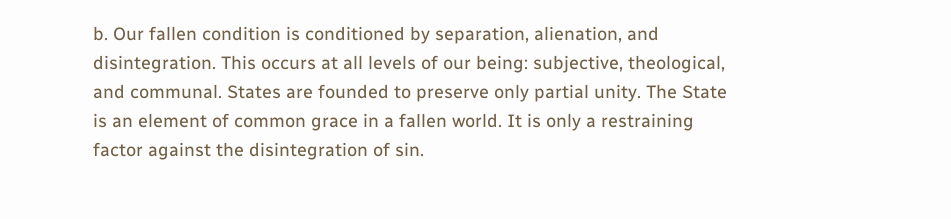b. Our fallen condition is conditioned by separation, alienation, and disintegration. This occurs at all levels of our being: subjective, theological, and communal. States are founded to preserve only partial unity. The State is an element of common grace in a fallen world. It is only a restraining factor against the disintegration of sin.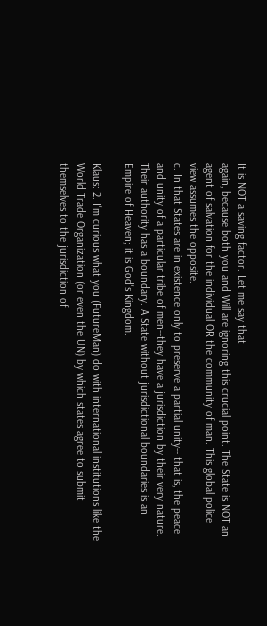It is NOT a saving factor. Let me say that
again, because both you and Will are ignoring this crucial point. The State is NOT an agent of salvation for the individual OR the community of man. This global police view assumes the opposite.
c. In that States are in existence only to preserve a partial unity-- that is, the peace and unity of a particular tribe of men--they have a jurisdiction by their very nature. Their authority has a boundary. A State without jurisdictional boundaries is an Empire of Heaven; it is God's Kingdom.

Klaus: 2. I'm curious what you (FutureMan) do with international institutions like the World Trade Organization (or even the UN) by which states agree to submit themselves to the jurisdiction of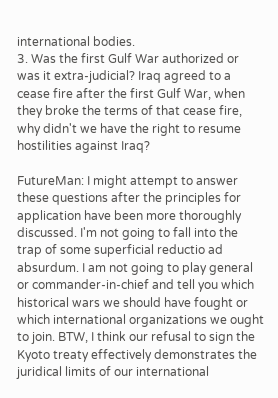international bodies.
3. Was the first Gulf War authorized or was it extra-judicial? Iraq agreed to a cease fire after the first Gulf War, when they broke the terms of that cease fire, why didn't we have the right to resume hostilities against Iraq?

FutureMan: I might attempt to answer these questions after the principles for application have been more thoroughly discussed. I'm not going to fall into the trap of some superficial reductio ad absurdum. I am not going to play general or commander-in-chief and tell you which historical wars we should have fought or which international organizations we ought to join. BTW, I think our refusal to sign the Kyoto treaty effectively demonstrates the juridical limits of our international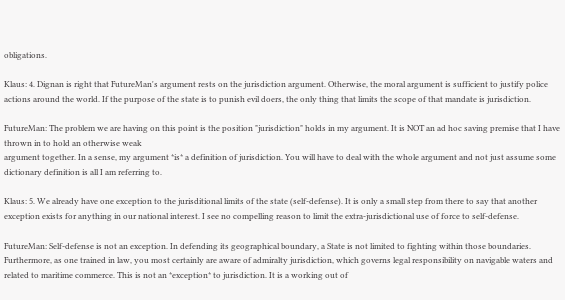obligations.

Klaus: 4. Dignan is right that FutureMan's argument rests on the jurisdiction argument. Otherwise, the moral argument is sufficient to justify police actions around the world. If the purpose of the state is to punish evil doers, the only thing that limits the scope of that mandate is jurisdiction.

FutureMan: The problem we are having on this point is the position "jurisdiction" holds in my argument. It is NOT an ad hoc saving premise that I have thrown in to hold an otherwise weak
argument together. In a sense, my argument *is* a definition of jurisdiction. You will have to deal with the whole argument and not just assume some dictionary definition is all I am referring to.

Klaus: 5. We already have one exception to the jurisditional limits of the state (self-defense). It is only a small step from there to say that another exception exists for anything in our national interest. I see no compelling reason to limit the extra-jurisdictional use of force to self-defense.

FutureMan: Self-defense is not an exception. In defending its geographical boundary, a State is not limited to fighting within those boundaries. Furthermore, as one trained in law, you most certainly are aware of admiralty jurisdiction, which governs legal responsibility on navigable waters and related to maritime commerce. This is not an *exception* to jurisdiction. It is a working out of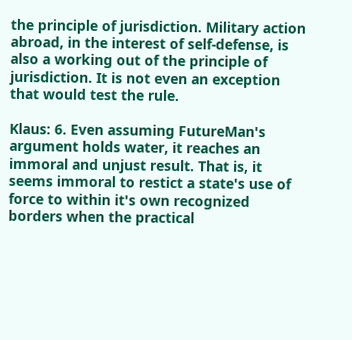the principle of jurisdiction. Military action abroad, in the interest of self-defense, is also a working out of the principle of jurisdiction. It is not even an exception that would test the rule.

Klaus: 6. Even assuming FutureMan's argument holds water, it reaches an immoral and unjust result. That is, it seems immoral to restict a state's use of force to within it's own recognized borders when the practical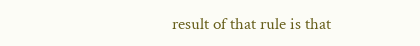result of that rule is that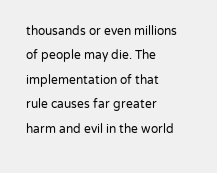thousands or even millions of people may die. The implementation of that rule causes far greater harm and evil in the world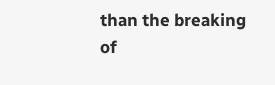than the breaking of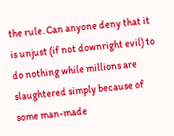the rule. Can anyone deny that it is unjust (if not downright evil) to do nothing while millions are slaughtered simply because of some man-made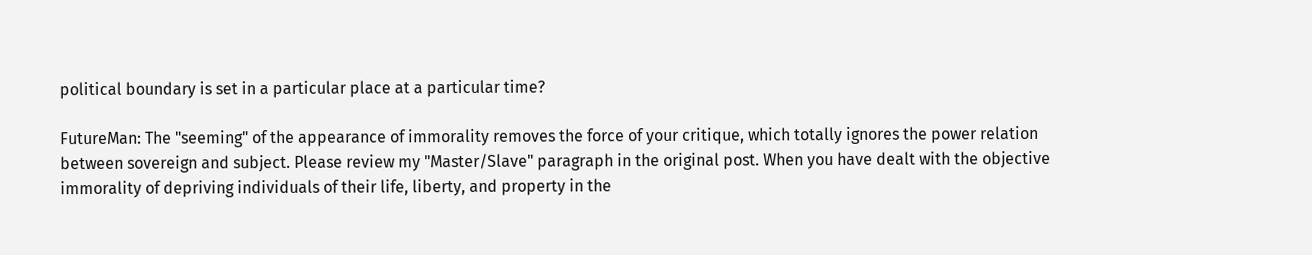political boundary is set in a particular place at a particular time?

FutureMan: The "seeming" of the appearance of immorality removes the force of your critique, which totally ignores the power relation between sovereign and subject. Please review my "Master/Slave" paragraph in the original post. When you have dealt with the objective immorality of depriving individuals of their life, liberty, and property in the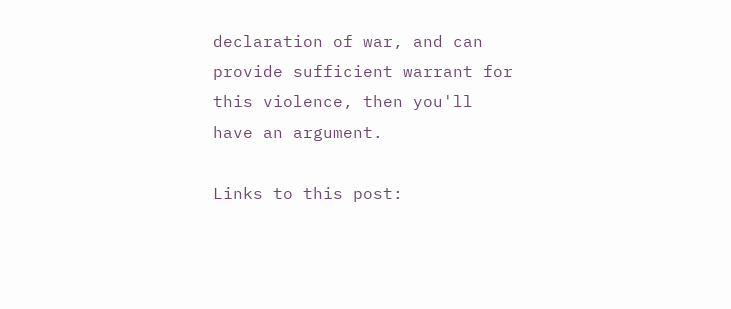declaration of war, and can provide sufficient warrant for this violence, then you'll have an argument.

Links to this post: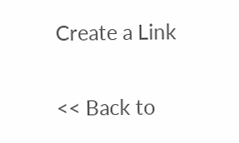Create a Link

<< Back to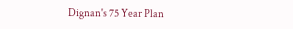Dignan's 75 Year Plan